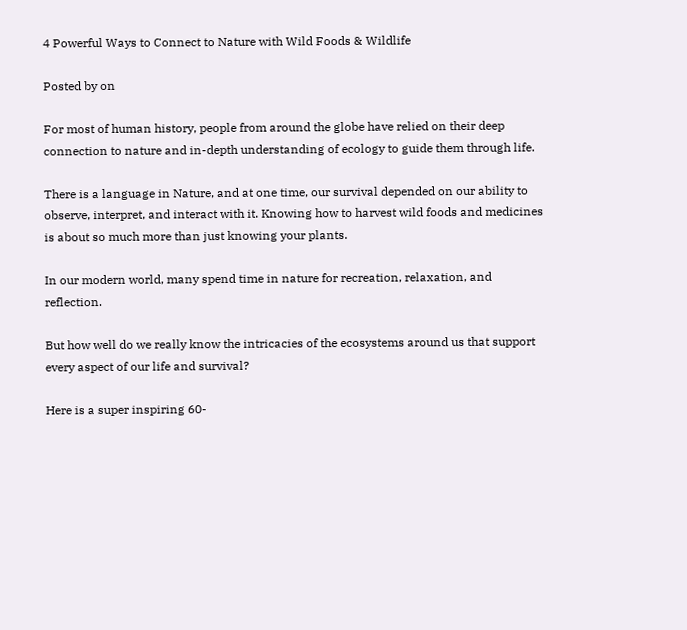4 Powerful Ways to Connect to Nature with Wild Foods & Wildlife

Posted by on

For most of human history, people from around the globe have relied on their deep connection to nature and in-depth understanding of ecology to guide them through life.

There is a language in Nature, and at one time, our survival depended on our ability to observe, interpret, and interact with it. Knowing how to harvest wild foods and medicines is about so much more than just knowing your plants.

In our modern world, many spend time in nature for recreation, relaxation, and reflection.

But how well do we really know the intricacies of the ecosystems around us that support every aspect of our life and survival?

Here is a super inspiring 60-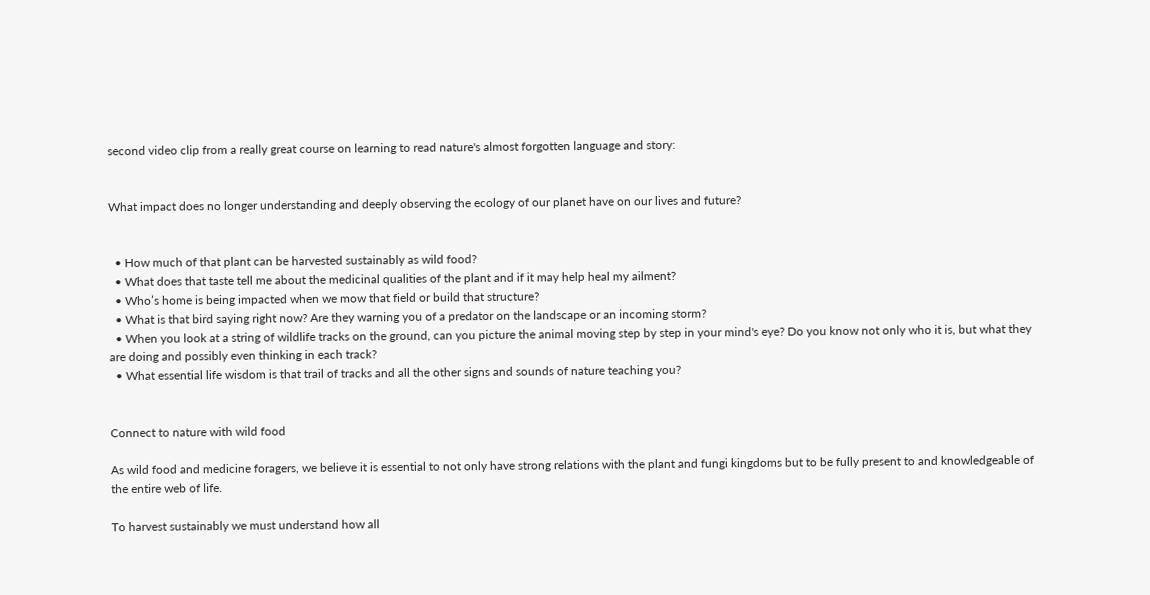second video clip from a really great course on learning to read nature's almost forgotten language and story:


What impact does no longer understanding and deeply observing the ecology of our planet have on our lives and future?


  • How much of that plant can be harvested sustainably as wild food?
  • What does that taste tell me about the medicinal qualities of the plant and if it may help heal my ailment?
  • Who’s home is being impacted when we mow that field or build that structure?
  • What is that bird saying right now? Are they warning you of a predator on the landscape or an incoming storm?
  • When you look at a string of wildlife tracks on the ground, can you picture the animal moving step by step in your mind's eye? Do you know not only who it is, but what they are doing and possibly even thinking in each track?
  • What essential life wisdom is that trail of tracks and all the other signs and sounds of nature teaching you?


Connect to nature with wild food

As wild food and medicine foragers, we believe it is essential to not only have strong relations with the plant and fungi kingdoms but to be fully present to and knowledgeable of the entire web of life.

To harvest sustainably we must understand how all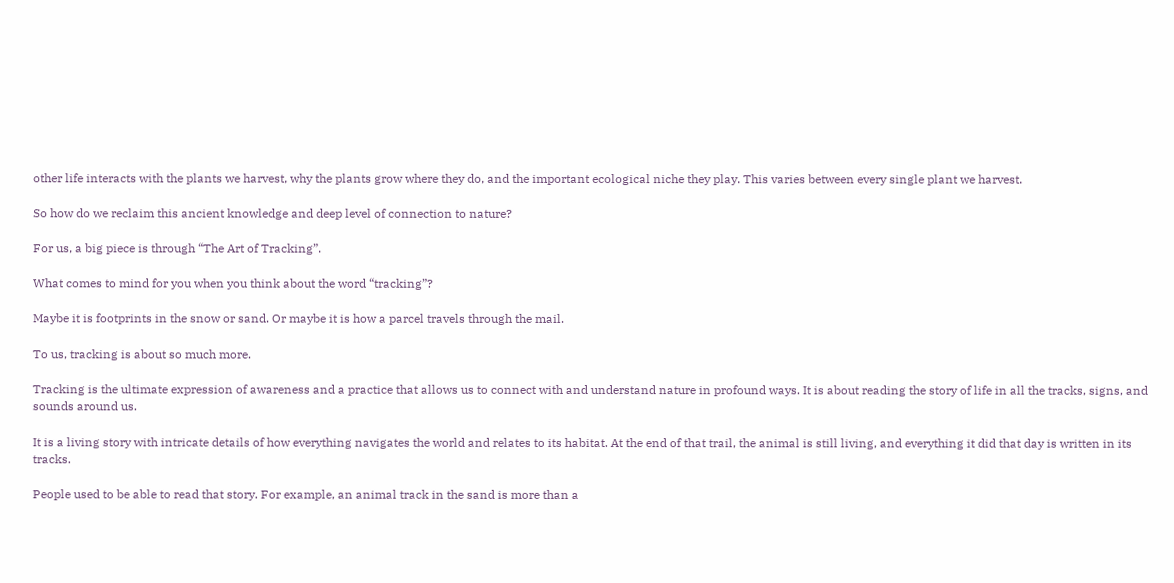other life interacts with the plants we harvest, why the plants grow where they do, and the important ecological niche they play. This varies between every single plant we harvest.

So how do we reclaim this ancient knowledge and deep level of connection to nature?

For us, a big piece is through “The Art of Tracking”.

What comes to mind for you when you think about the word “tracking”?

Maybe it is footprints in the snow or sand. Or maybe it is how a parcel travels through the mail.

To us, tracking is about so much more.

Tracking is the ultimate expression of awareness and a practice that allows us to connect with and understand nature in profound ways. It is about reading the story of life in all the tracks, signs, and sounds around us.

It is a living story with intricate details of how everything navigates the world and relates to its habitat. At the end of that trail, the animal is still living, and everything it did that day is written in its tracks.

People used to be able to read that story. For example, an animal track in the sand is more than a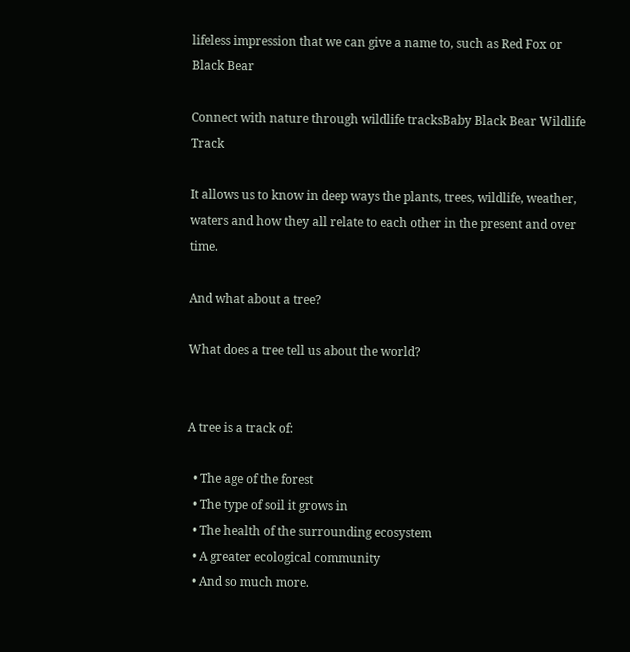lifeless impression that we can give a name to, such as Red Fox or Black Bear

Connect with nature through wildlife tracksBaby Black Bear Wildlife Track

It allows us to know in deep ways the plants, trees, wildlife, weather, waters and how they all relate to each other in the present and over time.

And what about a tree?

What does a tree tell us about the world?


A tree is a track of:

  • The age of the forest
  • The type of soil it grows in
  • The health of the surrounding ecosystem
  • A greater ecological community
  • And so much more.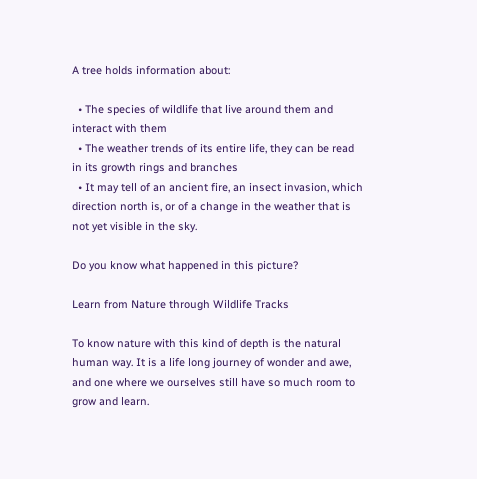A tree holds information about:

  • The species of wildlife that live around them and interact with them
  • The weather trends of its entire life, they can be read in its growth rings and branches
  • It may tell of an ancient fire, an insect invasion, which direction north is, or of a change in the weather that is not yet visible in the sky.

Do you know what happened in this picture?

Learn from Nature through Wildlife Tracks

To know nature with this kind of depth is the natural human way. It is a life long journey of wonder and awe, and one where we ourselves still have so much room to grow and learn.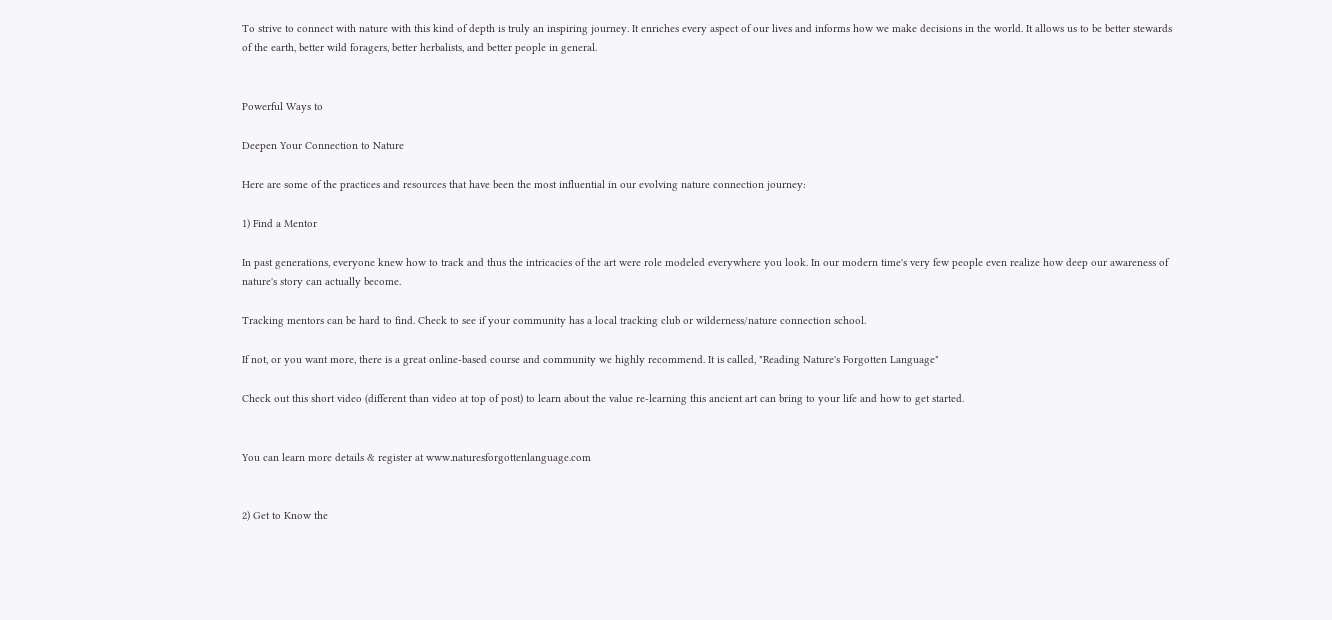To strive to connect with nature with this kind of depth is truly an inspiring journey. It enriches every aspect of our lives and informs how we make decisions in the world. It allows us to be better stewards of the earth, better wild foragers, better herbalists, and better people in general.


Powerful Ways to

Deepen Your Connection to Nature

Here are some of the practices and resources that have been the most influential in our evolving nature connection journey:

1) Find a Mentor

In past generations, everyone knew how to track and thus the intricacies of the art were role modeled everywhere you look. In our modern time's very few people even realize how deep our awareness of nature's story can actually become.

Tracking mentors can be hard to find. Check to see if your community has a local tracking club or wilderness/nature connection school.

If not, or you want more, there is a great online-based course and community we highly recommend. It is called, "Reading Nature's Forgotten Language"

Check out this short video (different than video at top of post) to learn about the value re-learning this ancient art can bring to your life and how to get started.


You can learn more details & register at www.naturesforgottenlanguage.com


2) Get to Know the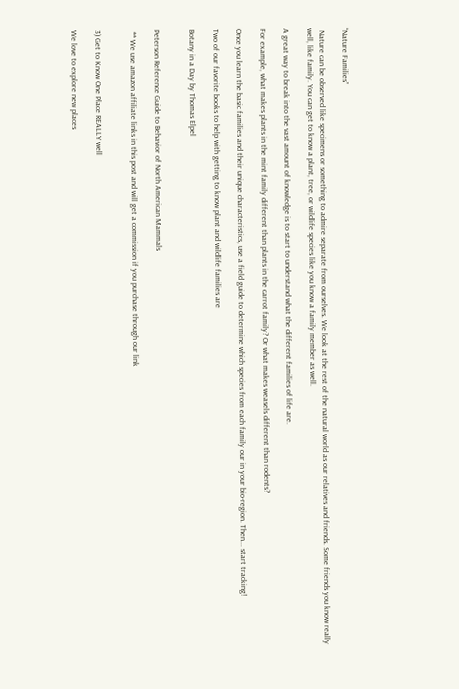“Nature Families”

 Nature can be observed like specimens or something to admire separate from ourselves. We look at the rest of the natural world as our relatives and friends. Some friends you know really well, like family. You can get to know a plant, tree, or wildlife species like you know a family member as well.

A great way to break into the vast amount of knowledge is to start to understand what the different families of life are.

For example, what makes plants in the mint family different than plants in the carrot family? Or what makes weasels different than rodents?

Once you learn the basic families and their unique characteristics, use a field guide to determine which species from each family our in your bio-region. Then... start tracking!

Two of our favorite books to help with getting to know plant and wildlife families are

Botany in a Day by Thomas Elpel


Peterson Reference Guide to Behavior of North American Mammals

 ** We use amazon affiliate links in this post and will get a commission if you purchase through our link


3) Get to Know One Place REALLY well

We love to explore new places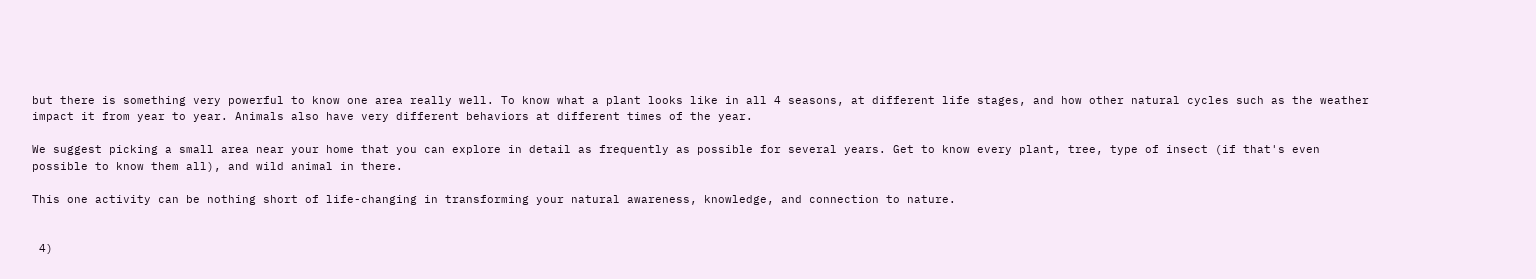but there is something very powerful to know one area really well. To know what a plant looks like in all 4 seasons, at different life stages, and how other natural cycles such as the weather impact it from year to year. Animals also have very different behaviors at different times of the year.

We suggest picking a small area near your home that you can explore in detail as frequently as possible for several years. Get to know every plant, tree, type of insect (if that's even possible to know them all), and wild animal in there.

This one activity can be nothing short of life-changing in transforming your natural awareness, knowledge, and connection to nature.


 4)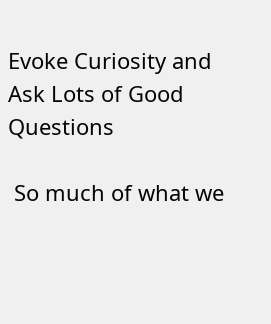Evoke Curiosity and Ask Lots of Good Questions

 So much of what we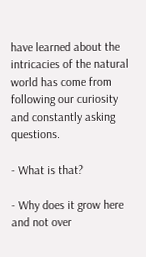have learned about the intricacies of the natural world has come from following our curiosity and constantly asking questions.

- What is that?

- Why does it grow here and not over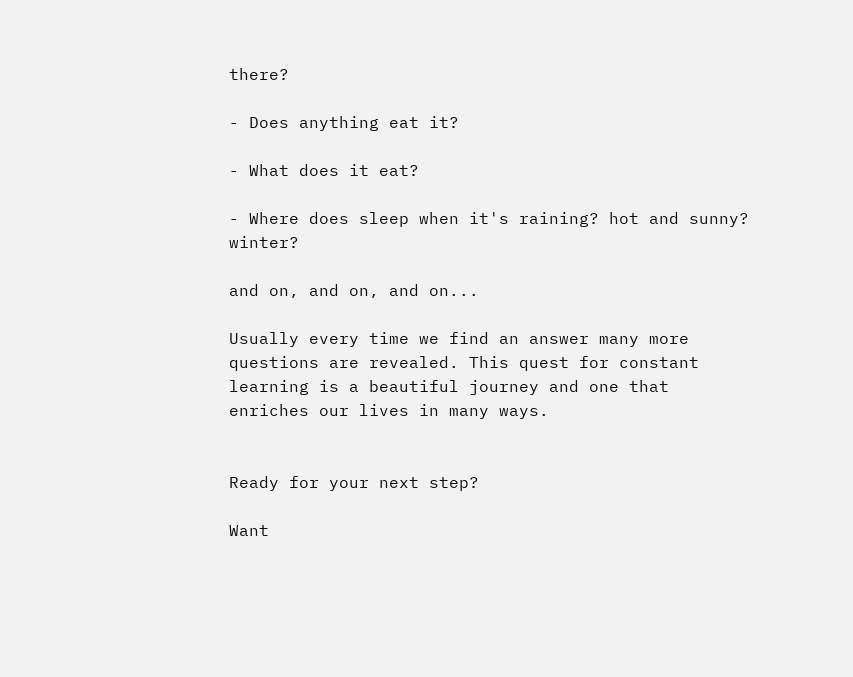there?

- Does anything eat it?

- What does it eat?

- Where does sleep when it's raining? hot and sunny? winter?

and on, and on, and on...

Usually every time we find an answer many more questions are revealed. This quest for constant learning is a beautiful journey and one that enriches our lives in many ways.


Ready for your next step?

Want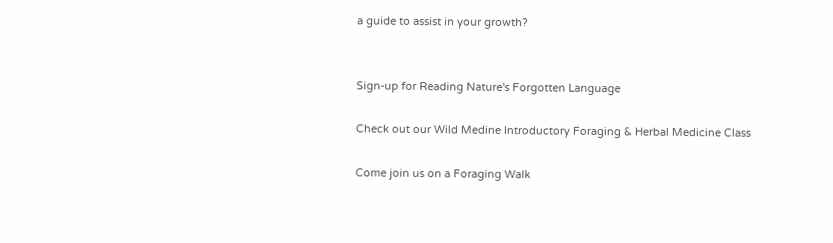a guide to assist in your growth?


Sign-up for Reading Nature's Forgotten Language

Check out our Wild Medine Introductory Foraging & Herbal Medicine Class

Come join us on a Foraging Walk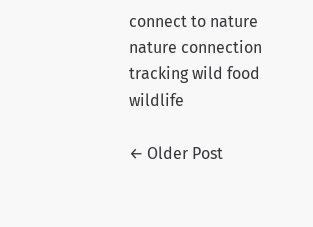connect to nature nature connection tracking wild food wildlife

← Older Post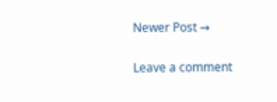Newer Post →

Leave a comment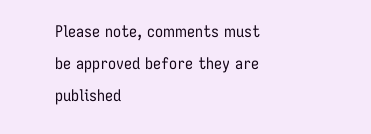Please note, comments must be approved before they are published